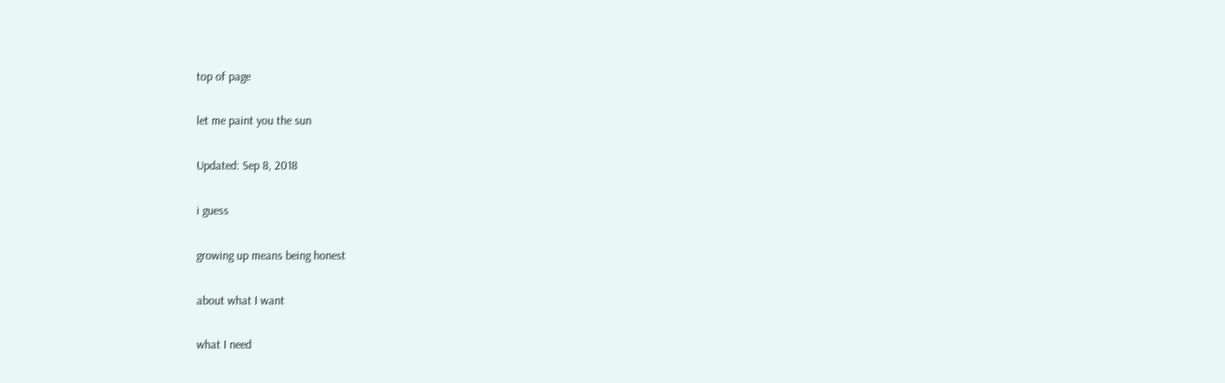top of page

let me paint you the sun

Updated: Sep 8, 2018

i guess

growing up means being honest

about what I want

what I need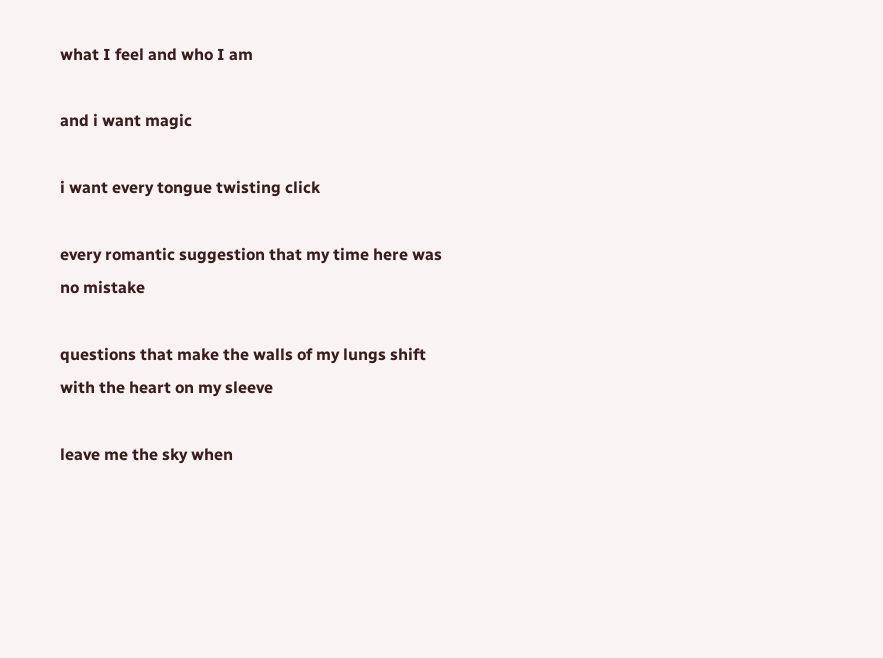what I feel and who I am

and i want magic

i want every tongue twisting click

every romantic suggestion that my time here was no mistake

questions that make the walls of my lungs shift with the heart on my sleeve

leave me the sky when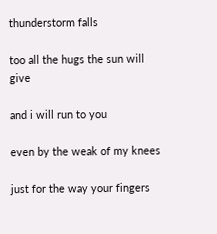thunderstorm falls

too all the hugs the sun will give

and i will run to you

even by the weak of my knees

just for the way your fingers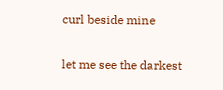curl beside mine

let me see the darkest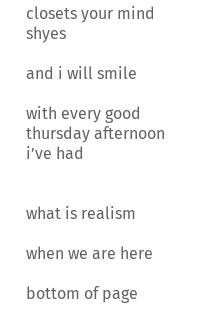closets your mind shyes

and i will smile

with every good thursday afternoon i’ve had


what is realism

when we are here

bottom of page